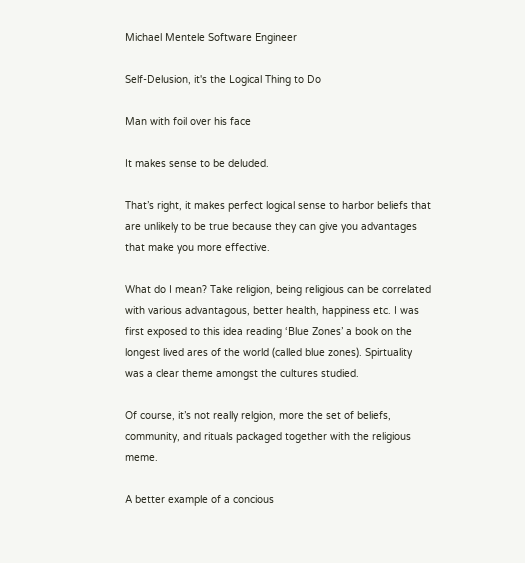Michael Mentele Software Engineer

Self-Delusion, it's the Logical Thing to Do

Man with foil over his face

It makes sense to be deluded.

That’s right, it makes perfect logical sense to harbor beliefs that are unlikely to be true because they can give you advantages that make you more effective.

What do I mean? Take religion, being religious can be correlated with various advantagous, better health, happiness etc. I was first exposed to this idea reading ‘Blue Zones’ a book on the longest lived ares of the world (called blue zones). Spirtuality was a clear theme amongst the cultures studied.

Of course, it’s not really relgion, more the set of beliefs, community, and rituals packaged together with the religious meme.

A better example of a concious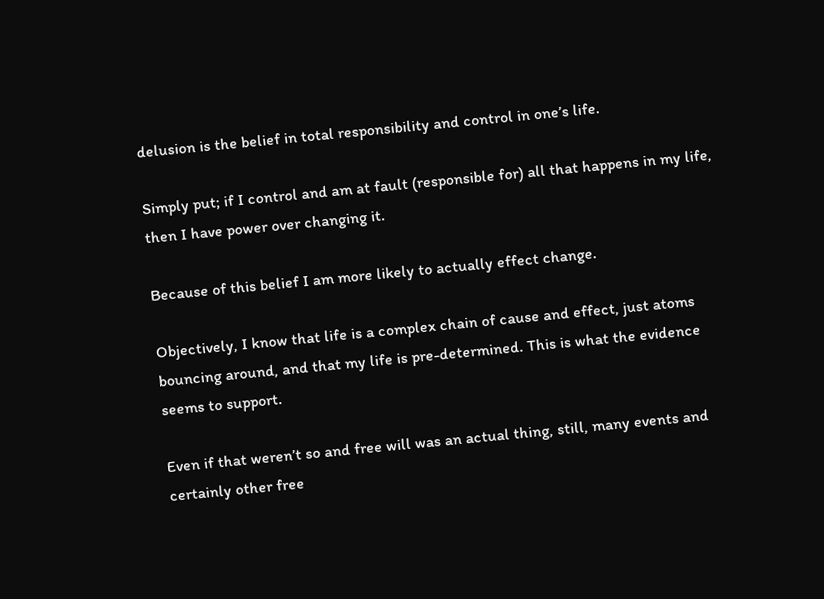delusion is the belief in total responsibility and control in one’s life.

Simply put; if I control and am at fault (responsible for) all that happens in my life, then I have power over changing it.

Because of this belief I am more likely to actually effect change.

Objectively, I know that life is a complex chain of cause and effect, just atoms bouncing around, and that my life is pre-determined. This is what the evidence seems to support.

Even if that weren’t so and free will was an actual thing, still, many events and certainly other free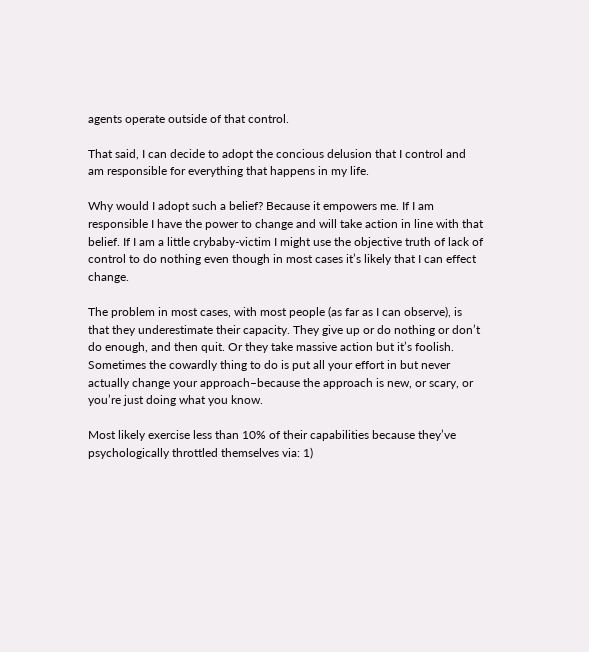agents operate outside of that control.

That said, I can decide to adopt the concious delusion that I control and am responsible for everything that happens in my life.

Why would I adopt such a belief? Because it empowers me. If I am responsible I have the power to change and will take action in line with that belief. If I am a little crybaby-victim I might use the objective truth of lack of control to do nothing even though in most cases it’s likely that I can effect change.

The problem in most cases, with most people (as far as I can observe), is that they underestimate their capacity. They give up or do nothing or don’t do enough, and then quit. Or they take massive action but it’s foolish. Sometimes the cowardly thing to do is put all your effort in but never actually change your approach–because the approach is new, or scary, or you’re just doing what you know.

Most likely exercise less than 10% of their capabilities because they’ve psychologically throttled themselves via: 1)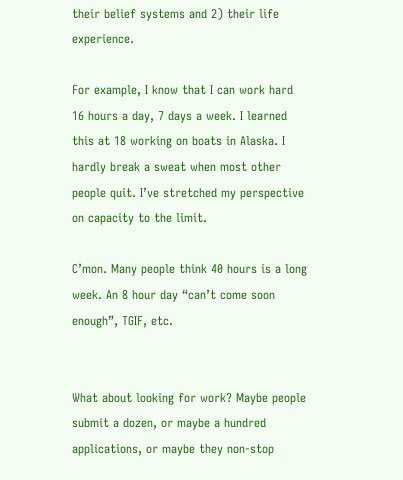their belief systems and 2) their life experience.

For example, I know that I can work hard 16 hours a day, 7 days a week. I learned this at 18 working on boats in Alaska. I hardly break a sweat when most other people quit. I’ve stretched my perspective on capacity to the limit.

C’mon. Many people think 40 hours is a long week. An 8 hour day “can’t come soon enough”, TGIF, etc.


What about looking for work? Maybe people submit a dozen, or maybe a hundred applications, or maybe they non-stop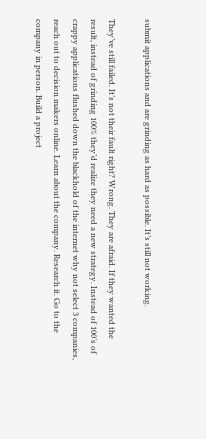submit applications and are grinding as hard as possible. It’s still not working.

They’ve still failed. It’s not their fault right? Wrong. They are afraid. If they wanted the result, instead of grinding 100% they’d realize they need a new strategy. Instead of 100’s of crappy applications flushed down the blackhold of the internet why not select 3 companies, reach out to decision makers online. Learn about the company. Research it. Go to the company in person. Build a project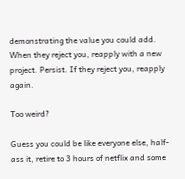demonstrating the value you could add. When they reject you, reapply with a new project. Persist. If they reject you, reapply again.

Too weird?

Guess you could be like everyone else, half-ass it, retire to 3 hours of netflix and some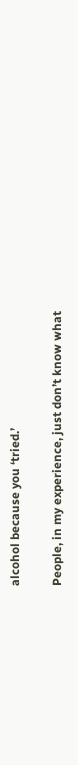alcohol because you ‘tried.’

People, in my experience, just don’t know what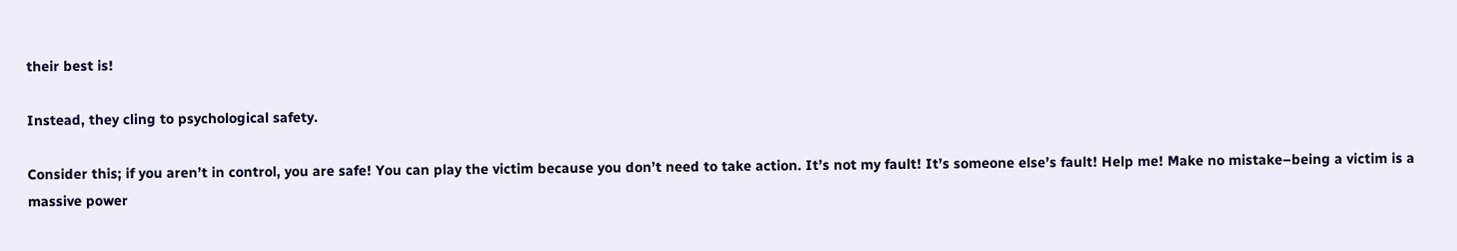their best is!

Instead, they cling to psychological safety.

Consider this; if you aren’t in control, you are safe! You can play the victim because you don’t need to take action. It’s not my fault! It’s someone else’s fault! Help me! Make no mistake–being a victim is a massive power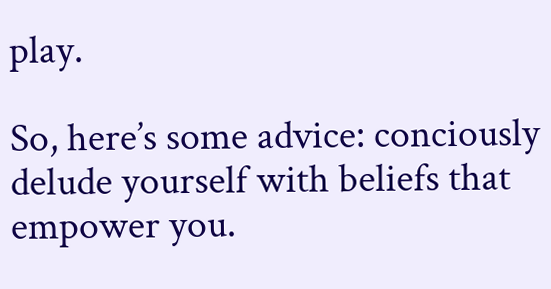play.

So, here’s some advice: conciously delude yourself with beliefs that empower you.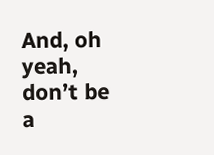And, oh yeah, don’t be a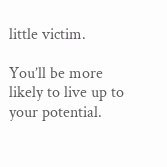little victim.

You’ll be more likely to live up to your potential.